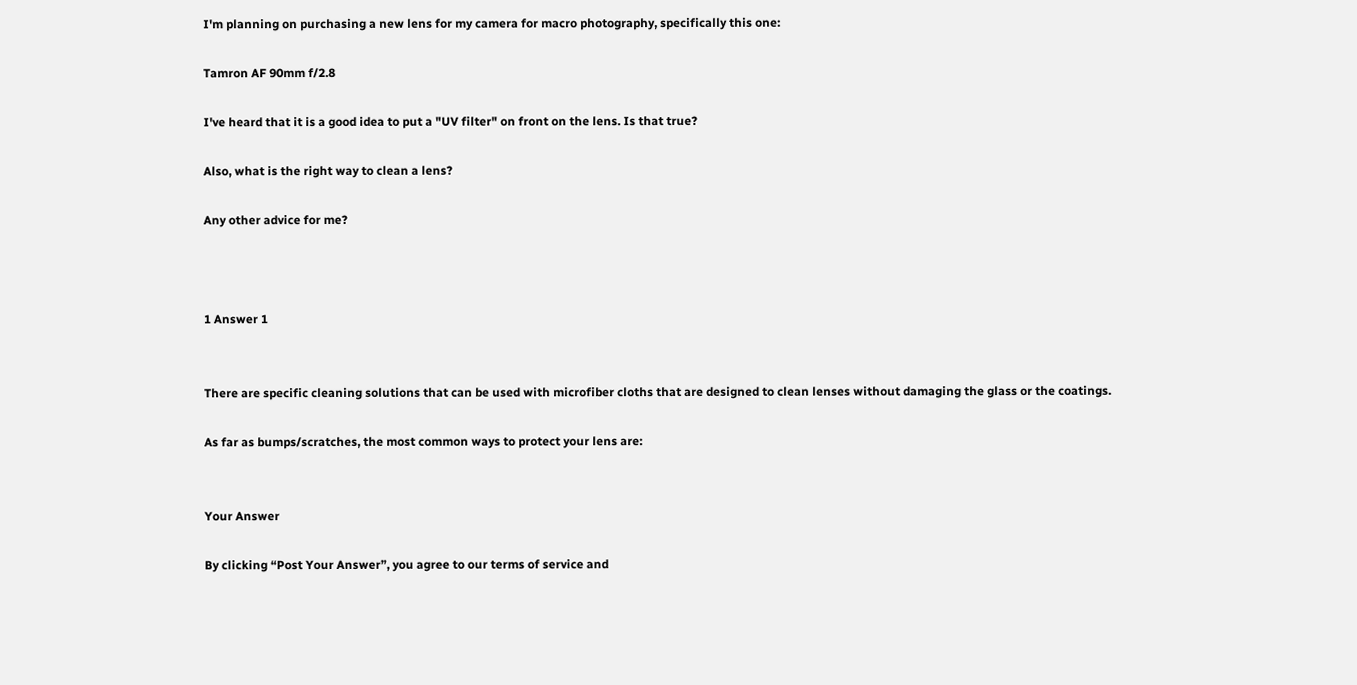I'm planning on purchasing a new lens for my camera for macro photography, specifically this one:

Tamron AF 90mm f/2.8

I've heard that it is a good idea to put a "UV filter" on front on the lens. Is that true?

Also, what is the right way to clean a lens?

Any other advice for me?



1 Answer 1


There are specific cleaning solutions that can be used with microfiber cloths that are designed to clean lenses without damaging the glass or the coatings.

As far as bumps/scratches, the most common ways to protect your lens are:


Your Answer

By clicking “Post Your Answer”, you agree to our terms of service and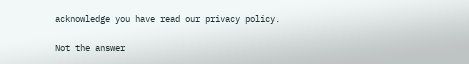acknowledge you have read our privacy policy.

Not the answer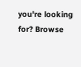you're looking for? Browse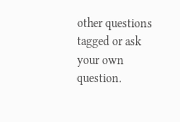other questions tagged or ask your own question.